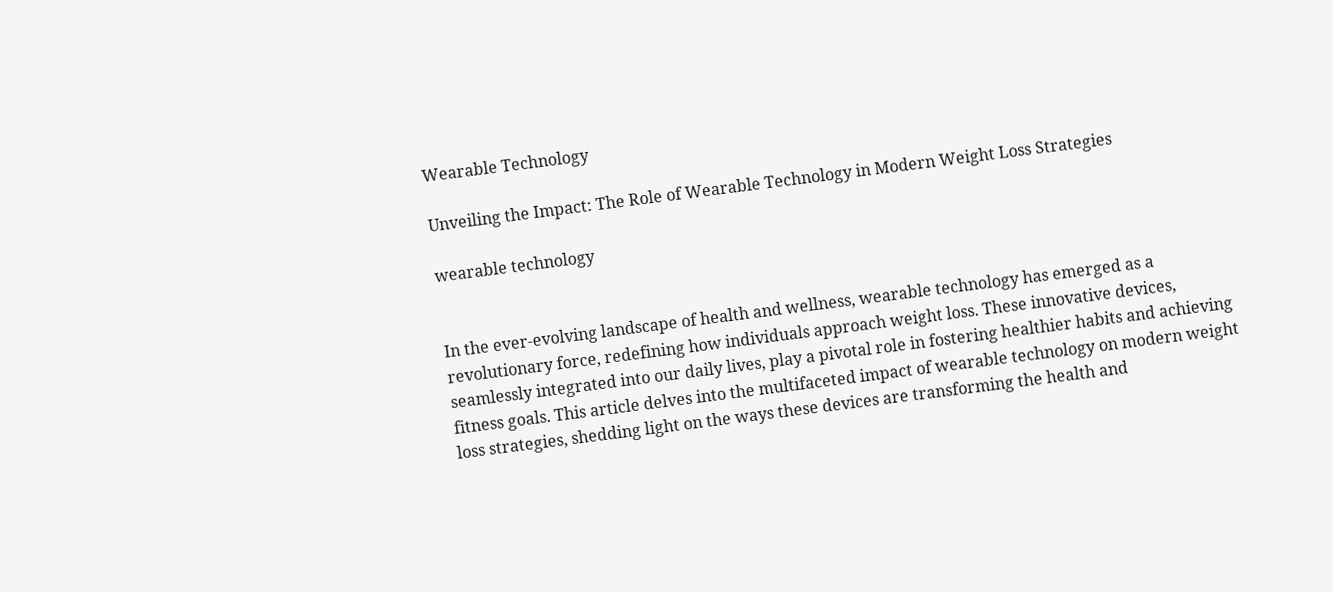Wearable Technology

Unveiling the Impact: The Role of Wearable Technology in Modern Weight Loss Strategies

wearable technology


In the ever-evolving landscape of health and wellness, wearable technology has emerged as a revolutionary force, redefining how individuals approach weight loss. These innovative devices, seamlessly integrated into our daily lives, play a pivotal role in fostering healthier habits and achieving fitness goals. This article delves into the multifaceted impact of wearable technology on modern weight loss strategies, shedding light on the ways these devices are transforming the health and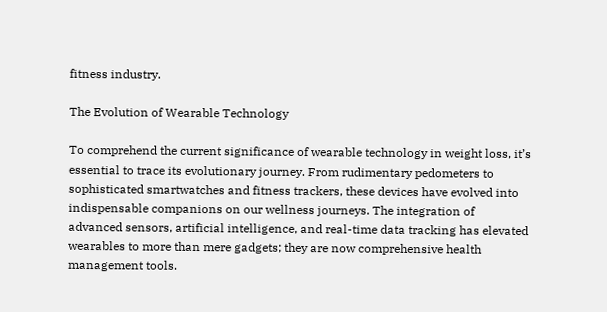fitness industry.

The Evolution of Wearable Technology

To comprehend the current significance of wearable technology in weight loss, it’s essential to trace its evolutionary journey. From rudimentary pedometers to sophisticated smartwatches and fitness trackers, these devices have evolved into indispensable companions on our wellness journeys. The integration of advanced sensors, artificial intelligence, and real-time data tracking has elevated wearables to more than mere gadgets; they are now comprehensive health management tools.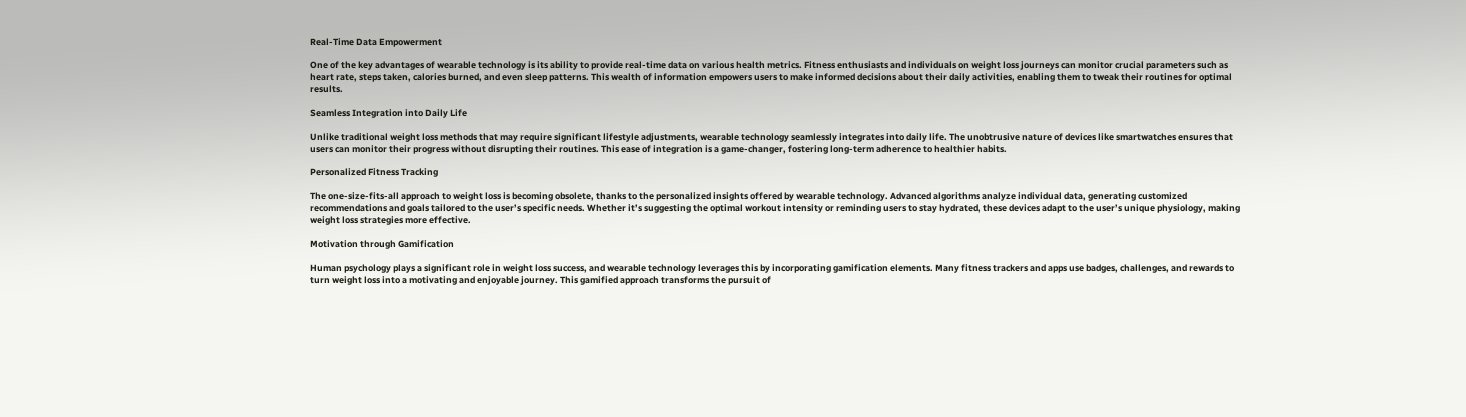Real-Time Data Empowerment

One of the key advantages of wearable technology is its ability to provide real-time data on various health metrics. Fitness enthusiasts and individuals on weight loss journeys can monitor crucial parameters such as heart rate, steps taken, calories burned, and even sleep patterns. This wealth of information empowers users to make informed decisions about their daily activities, enabling them to tweak their routines for optimal results.

Seamless Integration into Daily Life

Unlike traditional weight loss methods that may require significant lifestyle adjustments, wearable technology seamlessly integrates into daily life. The unobtrusive nature of devices like smartwatches ensures that users can monitor their progress without disrupting their routines. This ease of integration is a game-changer, fostering long-term adherence to healthier habits.

Personalized Fitness Tracking

The one-size-fits-all approach to weight loss is becoming obsolete, thanks to the personalized insights offered by wearable technology. Advanced algorithms analyze individual data, generating customized recommendations and goals tailored to the user’s specific needs. Whether it’s suggesting the optimal workout intensity or reminding users to stay hydrated, these devices adapt to the user’s unique physiology, making weight loss strategies more effective.

Motivation through Gamification

Human psychology plays a significant role in weight loss success, and wearable technology leverages this by incorporating gamification elements. Many fitness trackers and apps use badges, challenges, and rewards to turn weight loss into a motivating and enjoyable journey. This gamified approach transforms the pursuit of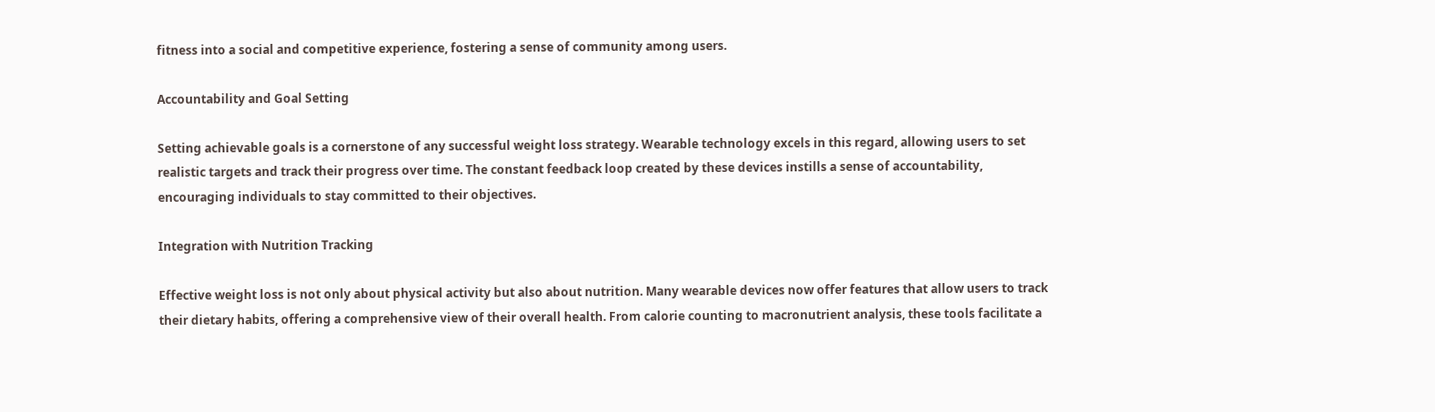fitness into a social and competitive experience, fostering a sense of community among users.

Accountability and Goal Setting

Setting achievable goals is a cornerstone of any successful weight loss strategy. Wearable technology excels in this regard, allowing users to set realistic targets and track their progress over time. The constant feedback loop created by these devices instills a sense of accountability, encouraging individuals to stay committed to their objectives.

Integration with Nutrition Tracking

Effective weight loss is not only about physical activity but also about nutrition. Many wearable devices now offer features that allow users to track their dietary habits, offering a comprehensive view of their overall health. From calorie counting to macronutrient analysis, these tools facilitate a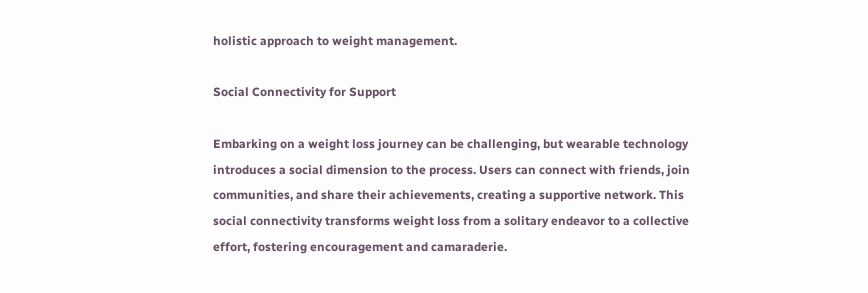holistic approach to weight management.

Social Connectivity for Support

Embarking on a weight loss journey can be challenging, but wearable technology introduces a social dimension to the process. Users can connect with friends, join communities, and share their achievements, creating a supportive network. This social connectivity transforms weight loss from a solitary endeavor to a collective effort, fostering encouragement and camaraderie.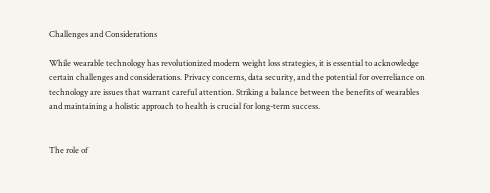Challenges and Considerations

While wearable technology has revolutionized modern weight loss strategies, it is essential to acknowledge certain challenges and considerations. Privacy concerns, data security, and the potential for overreliance on technology are issues that warrant careful attention. Striking a balance between the benefits of wearables and maintaining a holistic approach to health is crucial for long-term success.


The role of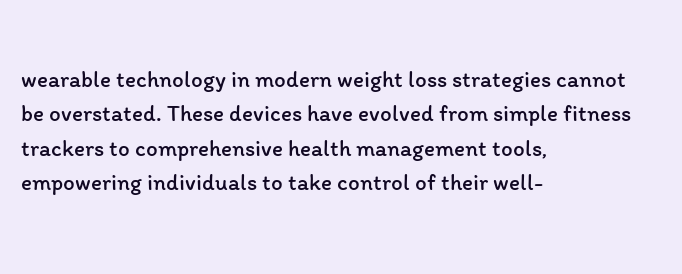wearable technology in modern weight loss strategies cannot be overstated. These devices have evolved from simple fitness trackers to comprehensive health management tools, empowering individuals to take control of their well-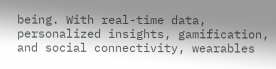being. With real-time data, personalized insights, gamification, and social connectivity, wearables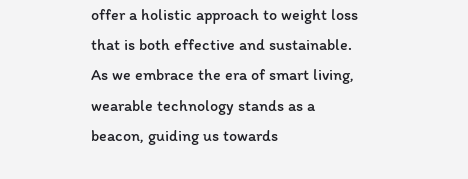offer a holistic approach to weight loss that is both effective and sustainable. As we embrace the era of smart living, wearable technology stands as a beacon, guiding us towards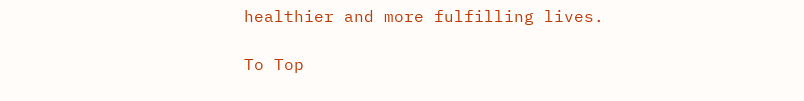healthier and more fulfilling lives.

To Top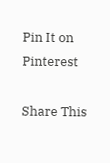Pin It on Pinterest

Share This